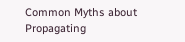Common Myths about Propagating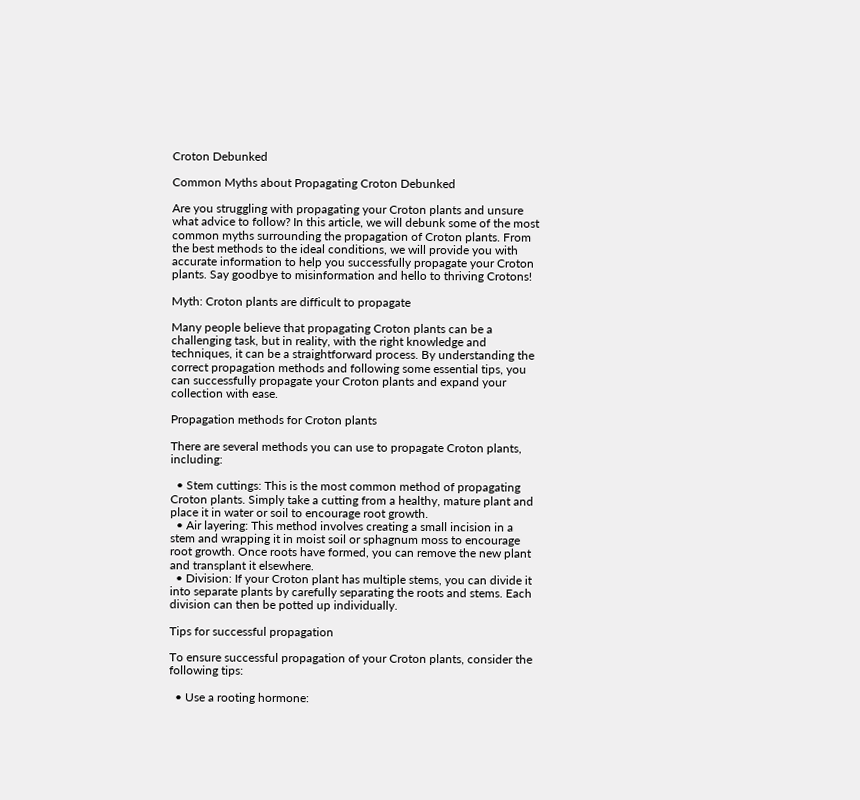Croton Debunked

Common Myths about Propagating Croton Debunked

Are you struggling with propagating your Croton plants and unsure what advice to follow? In this article, we will debunk some of the most common myths surrounding the propagation of Croton plants. From the best methods to the ideal conditions, we will provide you with accurate information to help you successfully propagate your Croton plants. Say goodbye to misinformation and hello to thriving Crotons!

Myth: Croton plants are difficult to propagate

Many people believe that propagating Croton plants can be a challenging task, but in reality, with the right knowledge and techniques, it can be a straightforward process. By understanding the correct propagation methods and following some essential tips, you can successfully propagate your Croton plants and expand your collection with ease.

Propagation methods for Croton plants

There are several methods you can use to propagate Croton plants, including:

  • Stem cuttings: This is the most common method of propagating Croton plants. Simply take a cutting from a healthy, mature plant and place it in water or soil to encourage root growth.
  • Air layering: This method involves creating a small incision in a stem and wrapping it in moist soil or sphagnum moss to encourage root growth. Once roots have formed, you can remove the new plant and transplant it elsewhere.
  • Division: If your Croton plant has multiple stems, you can divide it into separate plants by carefully separating the roots and stems. Each division can then be potted up individually.

Tips for successful propagation

To ensure successful propagation of your Croton plants, consider the following tips:

  • Use a rooting hormone: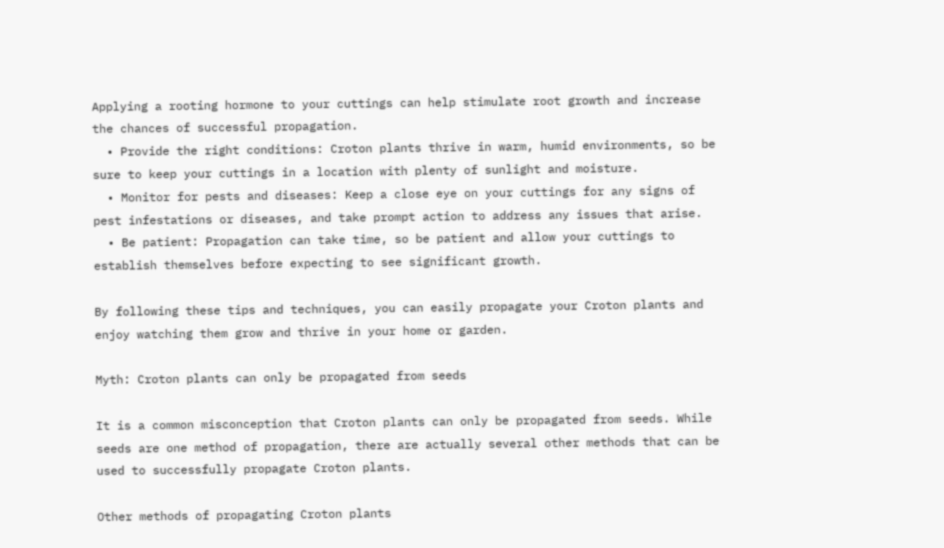Applying a rooting hormone to your cuttings can help stimulate root growth and increase the chances of successful propagation.
  • Provide the right conditions: Croton plants thrive in warm, humid environments, so be sure to keep your cuttings in a location with plenty of sunlight and moisture.
  • Monitor for pests and diseases: Keep a close eye on your cuttings for any signs of pest infestations or diseases, and take prompt action to address any issues that arise.
  • Be patient: Propagation can take time, so be patient and allow your cuttings to establish themselves before expecting to see significant growth.

By following these tips and techniques, you can easily propagate your Croton plants and enjoy watching them grow and thrive in your home or garden.

Myth: Croton plants can only be propagated from seeds

It is a common misconception that Croton plants can only be propagated from seeds. While seeds are one method of propagation, there are actually several other methods that can be used to successfully propagate Croton plants.

Other methods of propagating Croton plants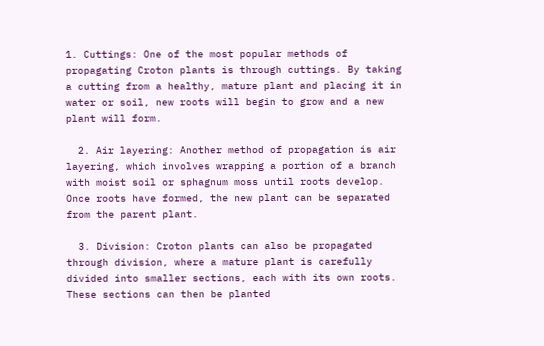1. Cuttings: One of the most popular methods of propagating Croton plants is through cuttings. By taking a cutting from a healthy, mature plant and placing it in water or soil, new roots will begin to grow and a new plant will form.

  2. Air layering: Another method of propagation is air layering, which involves wrapping a portion of a branch with moist soil or sphagnum moss until roots develop. Once roots have formed, the new plant can be separated from the parent plant.

  3. Division: Croton plants can also be propagated through division, where a mature plant is carefully divided into smaller sections, each with its own roots. These sections can then be planted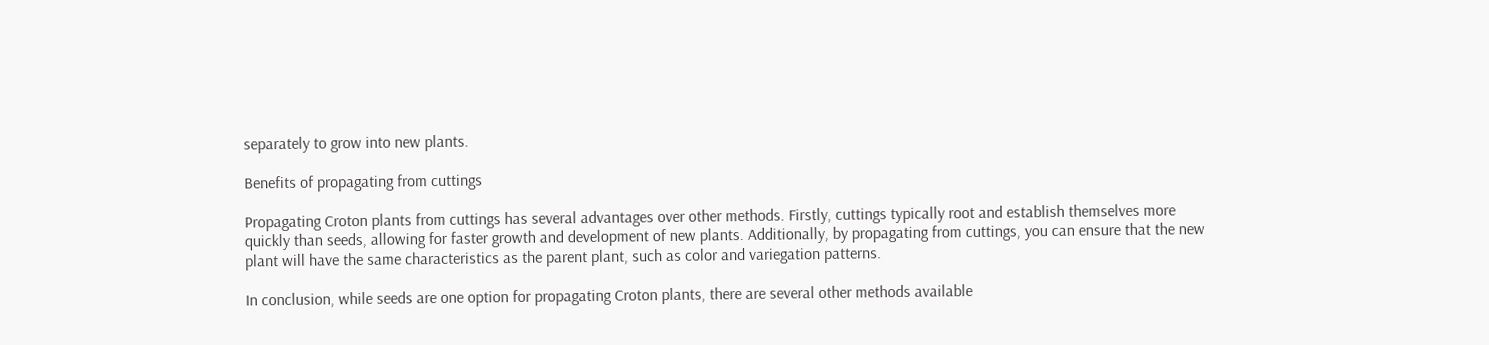separately to grow into new plants.

Benefits of propagating from cuttings

Propagating Croton plants from cuttings has several advantages over other methods. Firstly, cuttings typically root and establish themselves more quickly than seeds, allowing for faster growth and development of new plants. Additionally, by propagating from cuttings, you can ensure that the new plant will have the same characteristics as the parent plant, such as color and variegation patterns.

In conclusion, while seeds are one option for propagating Croton plants, there are several other methods available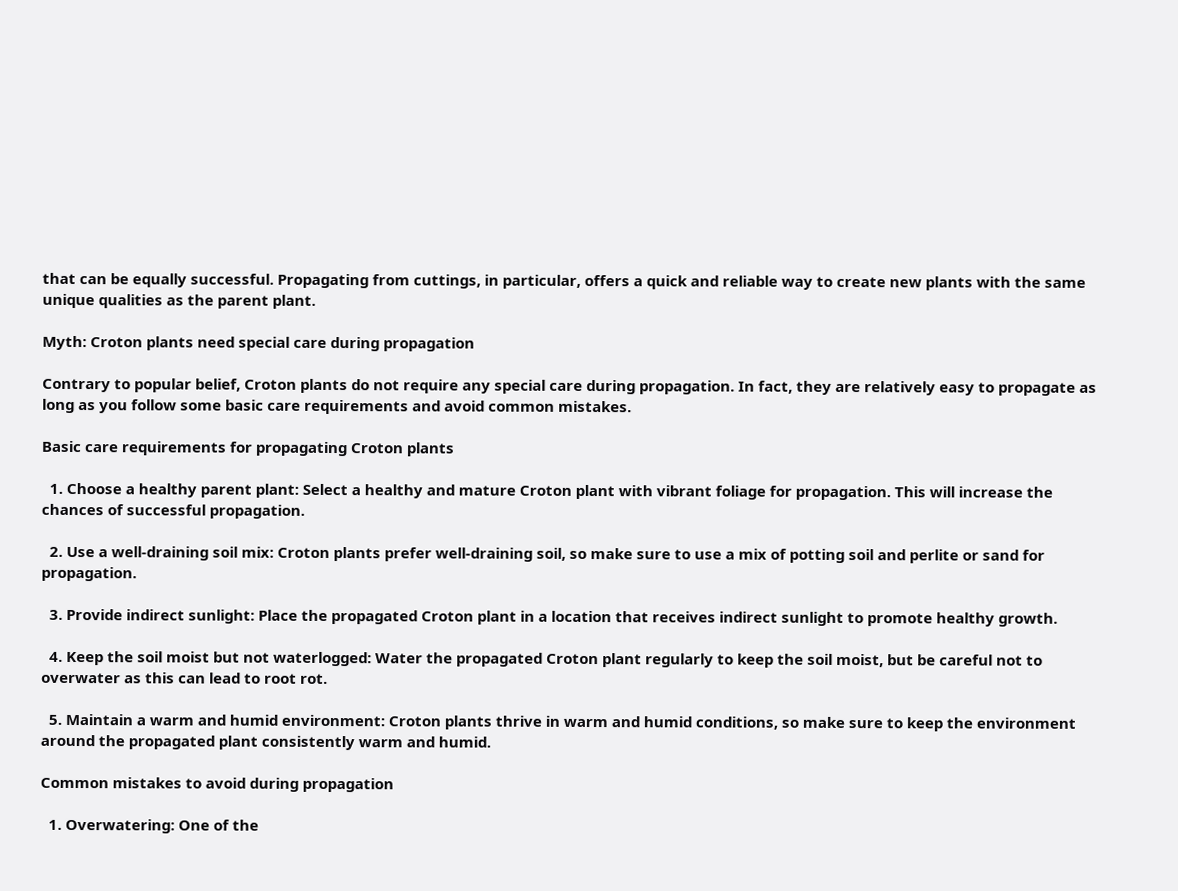that can be equally successful. Propagating from cuttings, in particular, offers a quick and reliable way to create new plants with the same unique qualities as the parent plant.

Myth: Croton plants need special care during propagation

Contrary to popular belief, Croton plants do not require any special care during propagation. In fact, they are relatively easy to propagate as long as you follow some basic care requirements and avoid common mistakes.

Basic care requirements for propagating Croton plants

  1. Choose a healthy parent plant: Select a healthy and mature Croton plant with vibrant foliage for propagation. This will increase the chances of successful propagation.

  2. Use a well-draining soil mix: Croton plants prefer well-draining soil, so make sure to use a mix of potting soil and perlite or sand for propagation.

  3. Provide indirect sunlight: Place the propagated Croton plant in a location that receives indirect sunlight to promote healthy growth.

  4. Keep the soil moist but not waterlogged: Water the propagated Croton plant regularly to keep the soil moist, but be careful not to overwater as this can lead to root rot.

  5. Maintain a warm and humid environment: Croton plants thrive in warm and humid conditions, so make sure to keep the environment around the propagated plant consistently warm and humid.

Common mistakes to avoid during propagation

  1. Overwatering: One of the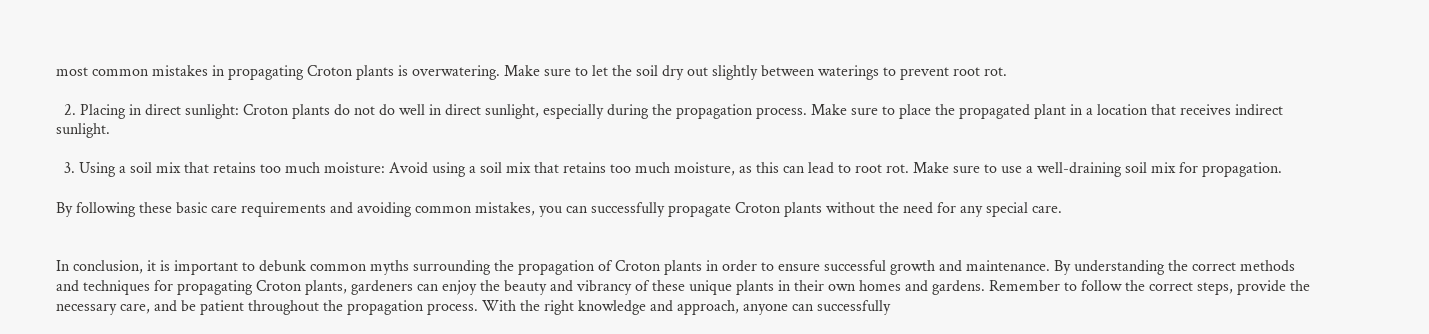most common mistakes in propagating Croton plants is overwatering. Make sure to let the soil dry out slightly between waterings to prevent root rot.

  2. Placing in direct sunlight: Croton plants do not do well in direct sunlight, especially during the propagation process. Make sure to place the propagated plant in a location that receives indirect sunlight.

  3. Using a soil mix that retains too much moisture: Avoid using a soil mix that retains too much moisture, as this can lead to root rot. Make sure to use a well-draining soil mix for propagation.

By following these basic care requirements and avoiding common mistakes, you can successfully propagate Croton plants without the need for any special care.


In conclusion, it is important to debunk common myths surrounding the propagation of Croton plants in order to ensure successful growth and maintenance. By understanding the correct methods and techniques for propagating Croton plants, gardeners can enjoy the beauty and vibrancy of these unique plants in their own homes and gardens. Remember to follow the correct steps, provide the necessary care, and be patient throughout the propagation process. With the right knowledge and approach, anyone can successfully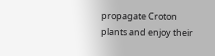propagate Croton plants and enjoy their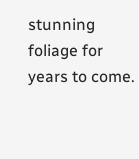stunning foliage for years to come.